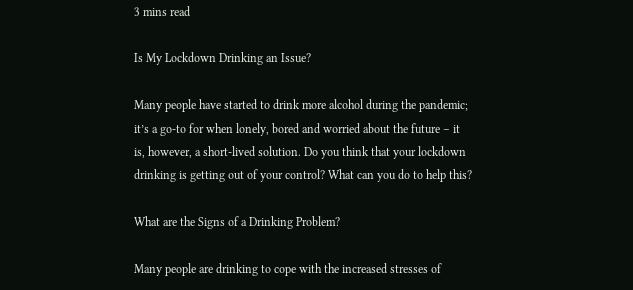3 mins read

Is My Lockdown Drinking an Issue?

Many people have started to drink more alcohol during the pandemic; it’s a go-to for when lonely, bored and worried about the future – it is, however, a short-lived solution. Do you think that your lockdown drinking is getting out of your control? What can you do to help this?

What are the Signs of a Drinking Problem?

Many people are drinking to cope with the increased stresses of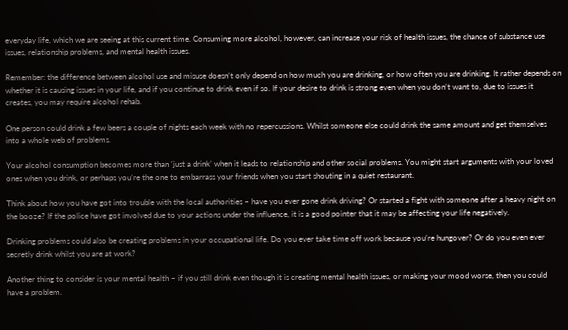everyday life, which we are seeing at this current time. Consuming more alcohol, however, can increase your risk of health issues, the chance of substance use issues, relationship problems, and mental health issues.

Remember: the difference between alcohol use and misuse doesn’t only depend on how much you are drinking, or how often you are drinking. It rather depends on whether it is causing issues in your life, and if you continue to drink even if so. If your desire to drink is strong even when you don’t want to, due to issues it creates, you may require alcohol rehab.

One person could drink a few beers a couple of nights each week with no repercussions. Whilst someone else could drink the same amount and get themselves into a whole web of problems.

Your alcohol consumption becomes more than ‘just a drink’ when it leads to relationship and other social problems. You might start arguments with your loved ones when you drink, or perhaps you’re the one to embarrass your friends when you start shouting in a quiet restaurant.

Think about how you have got into trouble with the local authorities – have you ever gone drink driving? Or started a fight with someone after a heavy night on the booze? If the police have got involved due to your actions under the influence, it is a good pointer that it may be affecting your life negatively.

Drinking problems could also be creating problems in your occupational life. Do you ever take time off work because you’re hungover? Or do you even ever secretly drink whilst you are at work?

Another thing to consider is your mental health – if you still drink even though it is creating mental health issues, or making your mood worse, then you could have a problem.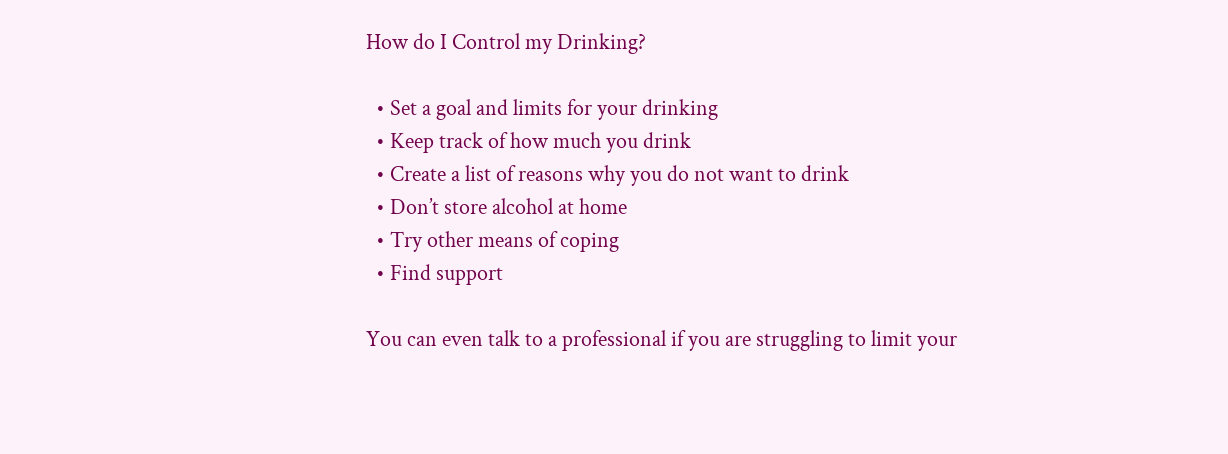How do I Control my Drinking?

  • Set a goal and limits for your drinking
  • Keep track of how much you drink
  • Create a list of reasons why you do not want to drink
  • Don’t store alcohol at home
  • Try other means of coping
  • Find support

You can even talk to a professional if you are struggling to limit your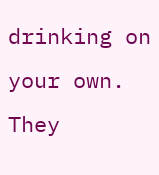drinking on your own. They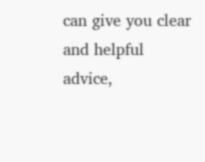can give you clear and helpful advice,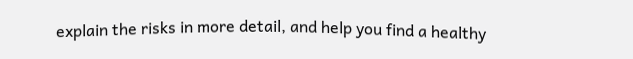explain the risks in more detail, and help you find a healthy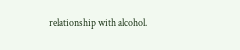relationship with alcohol.